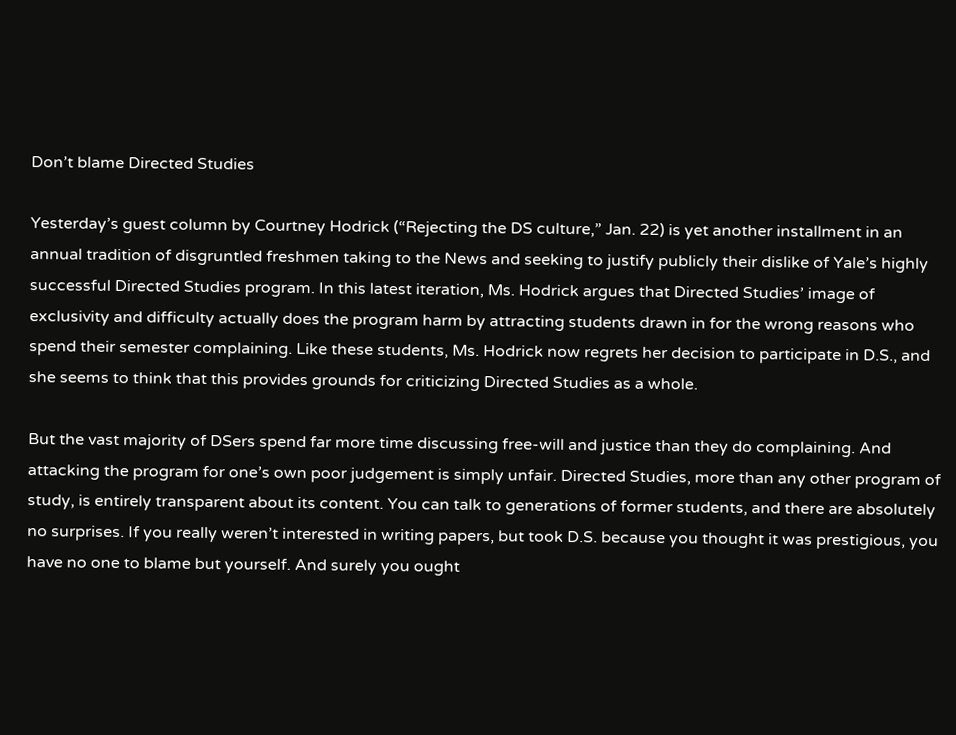Don’t blame Directed Studies

Yesterday’s guest column by Courtney Hodrick (“Rejecting the DS culture,” Jan. 22) is yet another installment in an annual tradition of disgruntled freshmen taking to the News and seeking to justify publicly their dislike of Yale’s highly successful Directed Studies program. In this latest iteration, Ms. Hodrick argues that Directed Studies’ image of exclusivity and difficulty actually does the program harm by attracting students drawn in for the wrong reasons who spend their semester complaining. Like these students, Ms. Hodrick now regrets her decision to participate in D.S., and she seems to think that this provides grounds for criticizing Directed Studies as a whole.

But the vast majority of DSers spend far more time discussing free-will and justice than they do complaining. And attacking the program for one’s own poor judgement is simply unfair. Directed Studies, more than any other program of study, is entirely transparent about its content. You can talk to generations of former students, and there are absolutely no surprises. If you really weren’t interested in writing papers, but took D.S. because you thought it was prestigious, you have no one to blame but yourself. And surely you ought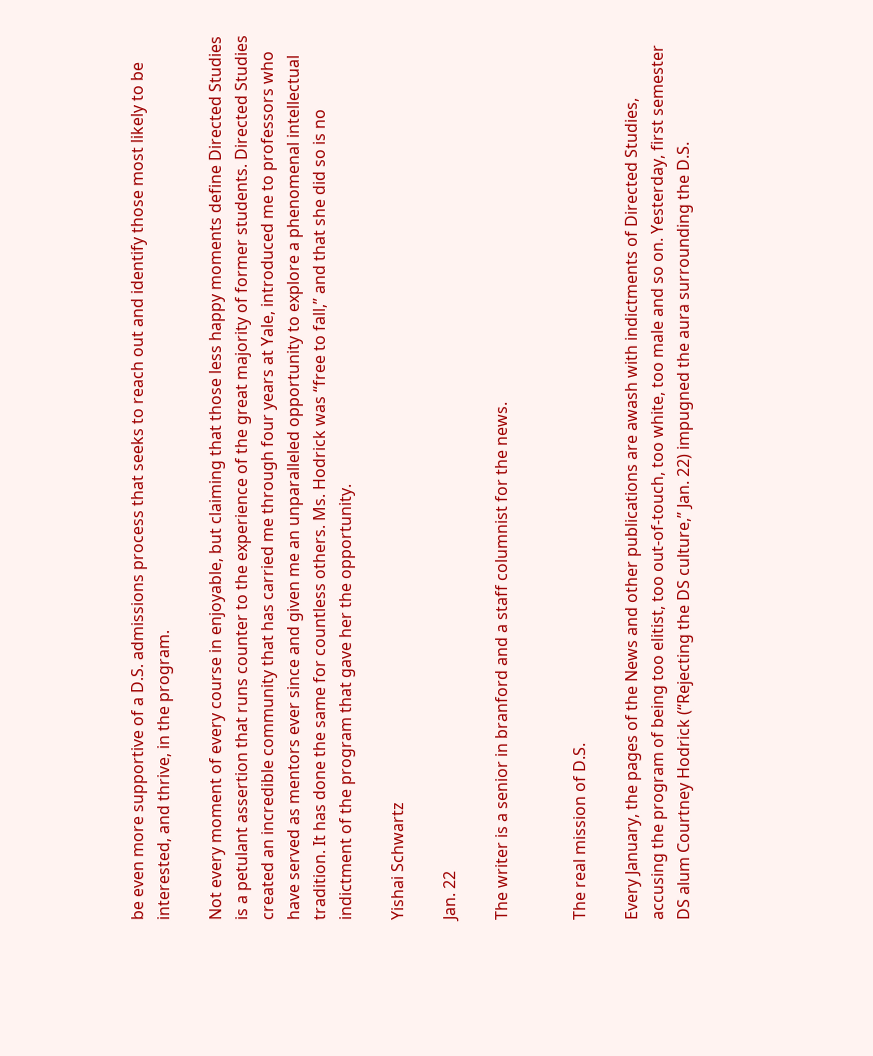be even more supportive of a D.S. admissions process that seeks to reach out and identify those most likely to be interested, and thrive, in the program.

Not every moment of every course in enjoyable, but claiming that those less happy moments define Directed Studies is a petulant assertion that runs counter to the experience of the great majority of former students. Directed Studies created an incredible community that has carried me through four years at Yale, introduced me to professors who have served as mentors ever since and given me an unparalleled opportunity to explore a phenomenal intellectual tradition. It has done the same for countless others. Ms. Hodrick was “free to fall,” and that she did so is no indictment of the program that gave her the opportunity.

Yishai Schwartz

Jan. 22

The writer is a senior in branford and a staff columnist for the news.


The real mission of D.S.

Every January, the pages of the News and other publications are awash with indictments of Directed Studies, accusing the program of being too elitist, too out-of-touch, too white, too male and so on. Yesterday, first semester DS alum Courtney Hodrick (“Rejecting the DS culture,” Jan. 22) impugned the aura surrounding the D.S.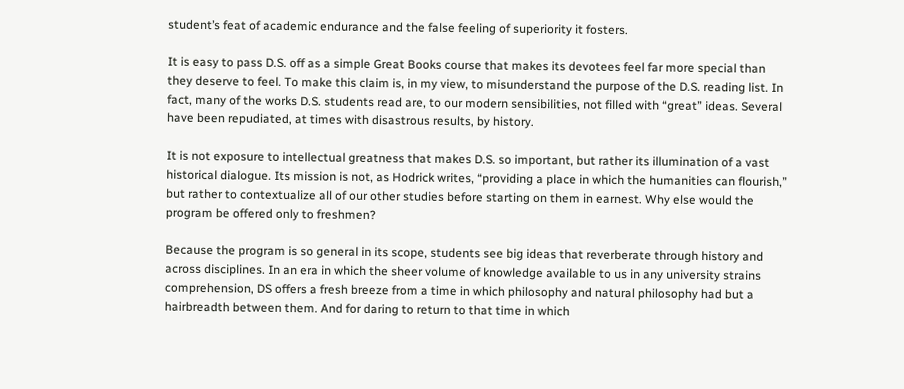student’s feat of academic endurance and the false feeling of superiority it fosters.

It is easy to pass D.S. off as a simple Great Books course that makes its devotees feel far more special than they deserve to feel. To make this claim is, in my view, to misunderstand the purpose of the D.S. reading list. In fact, many of the works D.S. students read are, to our modern sensibilities, not filled with “great” ideas. Several have been repudiated, at times with disastrous results, by history.

It is not exposure to intellectual greatness that makes D.S. so important, but rather its illumination of a vast historical dialogue. Its mission is not, as Hodrick writes, “providing a place in which the humanities can flourish,” but rather to contextualize all of our other studies before starting on them in earnest. Why else would the program be offered only to freshmen?

Because the program is so general in its scope, students see big ideas that reverberate through history and across disciplines. In an era in which the sheer volume of knowledge available to us in any university strains comprehension, DS offers a fresh breeze from a time in which philosophy and natural philosophy had but a hairbreadth between them. And for daring to return to that time in which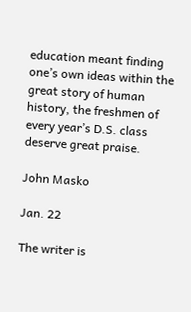education meant finding one’s own ideas within the great story of human history, the freshmen of every year’s D.S. class deserve great praise.

John Masko

Jan. 22

The writer is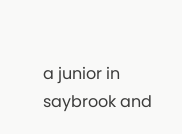a junior in saybrook and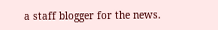a staff blogger for the news.